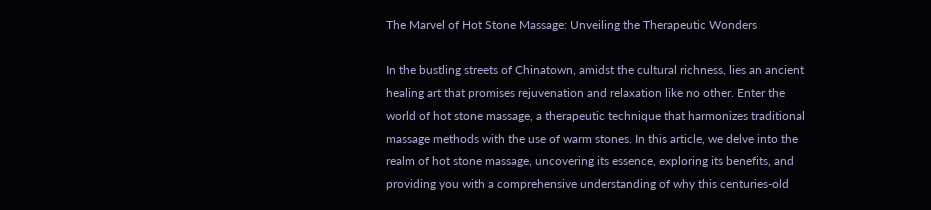The Marvel of Hot Stone Massage: Unveiling the Therapeutic Wonders

In the bustling streets of Chinatown, amidst the cultural richness, lies an ancient healing art that promises rejuvenation and relaxation like no other. Enter the world of hot stone massage, a therapeutic technique that harmonizes traditional massage methods with the use of warm stones. In this article, we delve into the realm of hot stone massage, uncovering its essence, exploring its benefits, and providing you with a comprehensive understanding of why this centuries-old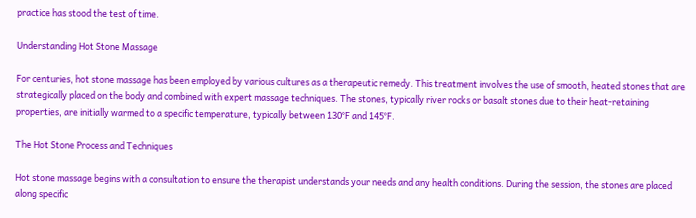practice has stood the test of time.

Understanding Hot Stone Massage

For centuries, hot stone massage has been employed by various cultures as a therapeutic remedy. This treatment involves the use of smooth, heated stones that are strategically placed on the body and combined with expert massage techniques. The stones, typically river rocks or basalt stones due to their heat-retaining properties, are initially warmed to a specific temperature, typically between 130°F and 145°F.

The Hot Stone Process and Techniques

Hot stone massage begins with a consultation to ensure the therapist understands your needs and any health conditions. During the session, the stones are placed along specific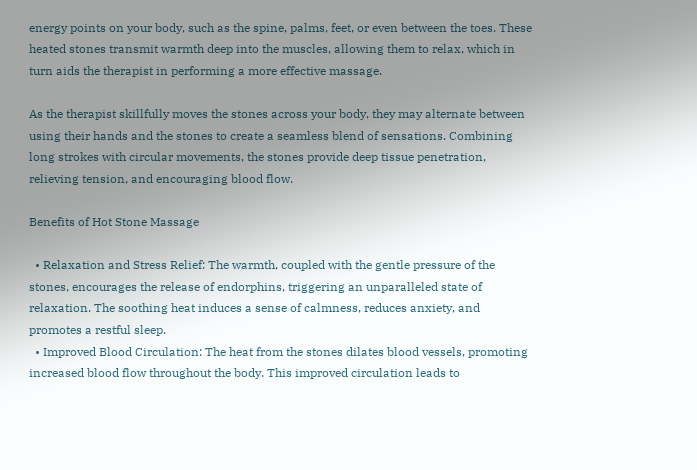energy points on your body, such as the spine, palms, feet, or even between the toes. These heated stones transmit warmth deep into the muscles, allowing them to relax, which in turn aids the therapist in performing a more effective massage.

As the therapist skillfully moves the stones across your body, they may alternate between using their hands and the stones to create a seamless blend of sensations. Combining long strokes with circular movements, the stones provide deep tissue penetration, relieving tension, and encouraging blood flow.

Benefits of Hot Stone Massage

  • Relaxation and Stress Relief: The warmth, coupled with the gentle pressure of the stones, encourages the release of endorphins, triggering an unparalleled state of relaxation. The soothing heat induces a sense of calmness, reduces anxiety, and promotes a restful sleep.
  • Improved Blood Circulation: The heat from the stones dilates blood vessels, promoting increased blood flow throughout the body. This improved circulation leads to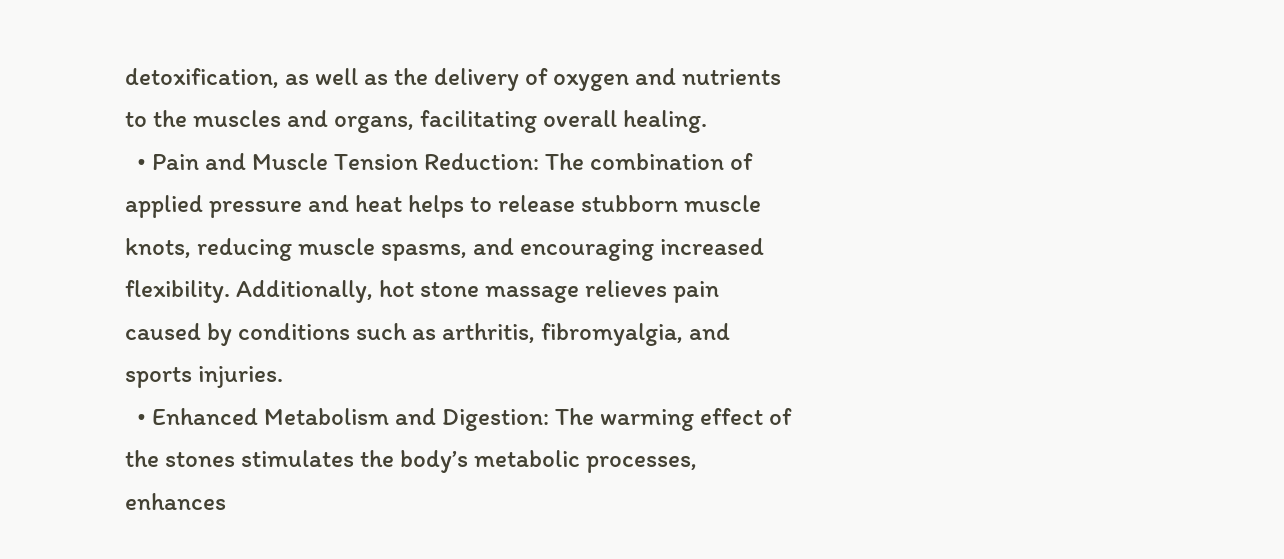detoxification, as well as the delivery of oxygen and nutrients to the muscles and organs, facilitating overall healing.
  • Pain and Muscle Tension Reduction: The combination of applied pressure and heat helps to release stubborn muscle knots, reducing muscle spasms, and encouraging increased flexibility. Additionally, hot stone massage relieves pain caused by conditions such as arthritis, fibromyalgia, and sports injuries.
  • Enhanced Metabolism and Digestion: The warming effect of the stones stimulates the body’s metabolic processes, enhances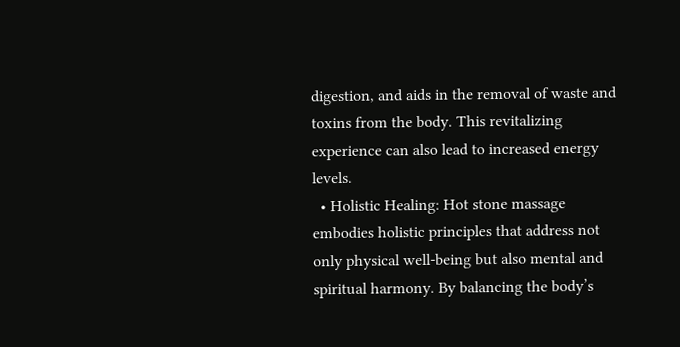digestion, and aids in the removal of waste and toxins from the body. This revitalizing experience can also lead to increased energy levels.
  • Holistic Healing: Hot stone massage embodies holistic principles that address not only physical well-being but also mental and spiritual harmony. By balancing the body’s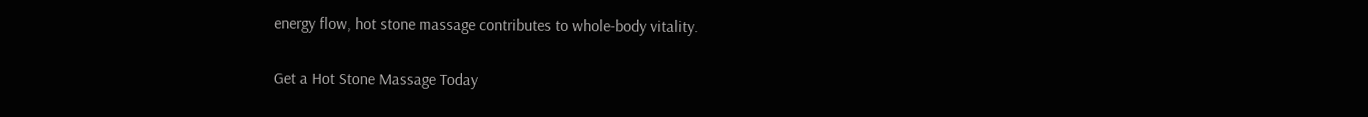energy flow, hot stone massage contributes to whole-body vitality.

Get a Hot Stone Massage Today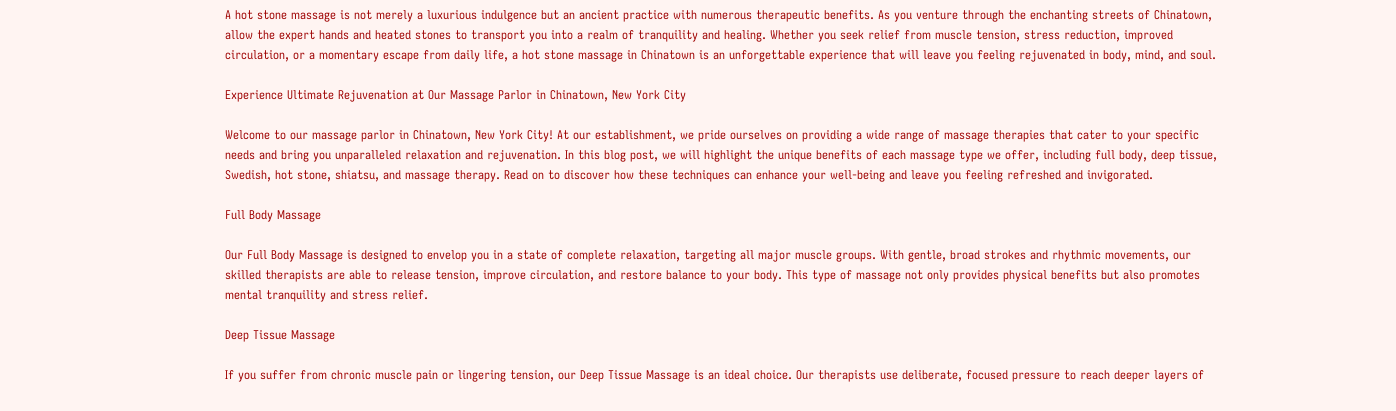A hot stone massage is not merely a luxurious indulgence but an ancient practice with numerous therapeutic benefits. As you venture through the enchanting streets of Chinatown, allow the expert hands and heated stones to transport you into a realm of tranquility and healing. Whether you seek relief from muscle tension, stress reduction, improved circulation, or a momentary escape from daily life, a hot stone massage in Chinatown is an unforgettable experience that will leave you feeling rejuvenated in body, mind, and soul.

Experience Ultimate Rejuvenation at Our Massage Parlor in Chinatown, New York City

Welcome to our massage parlor in Chinatown, New York City! At our establishment, we pride ourselves on providing a wide range of massage therapies that cater to your specific needs and bring you unparalleled relaxation and rejuvenation. In this blog post, we will highlight the unique benefits of each massage type we offer, including full body, deep tissue, Swedish, hot stone, shiatsu, and massage therapy. Read on to discover how these techniques can enhance your well-being and leave you feeling refreshed and invigorated.

Full Body Massage

Our Full Body Massage is designed to envelop you in a state of complete relaxation, targeting all major muscle groups. With gentle, broad strokes and rhythmic movements, our skilled therapists are able to release tension, improve circulation, and restore balance to your body. This type of massage not only provides physical benefits but also promotes mental tranquility and stress relief.

Deep Tissue Massage

If you suffer from chronic muscle pain or lingering tension, our Deep Tissue Massage is an ideal choice. Our therapists use deliberate, focused pressure to reach deeper layers of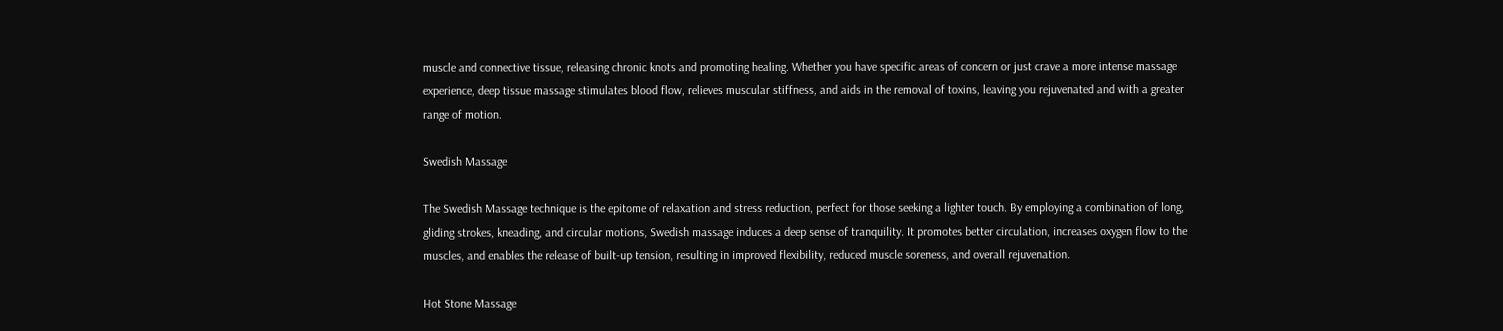muscle and connective tissue, releasing chronic knots and promoting healing. Whether you have specific areas of concern or just crave a more intense massage experience, deep tissue massage stimulates blood flow, relieves muscular stiffness, and aids in the removal of toxins, leaving you rejuvenated and with a greater range of motion.

Swedish Massage

The Swedish Massage technique is the epitome of relaxation and stress reduction, perfect for those seeking a lighter touch. By employing a combination of long, gliding strokes, kneading, and circular motions, Swedish massage induces a deep sense of tranquility. It promotes better circulation, increases oxygen flow to the muscles, and enables the release of built-up tension, resulting in improved flexibility, reduced muscle soreness, and overall rejuvenation.

Hot Stone Massage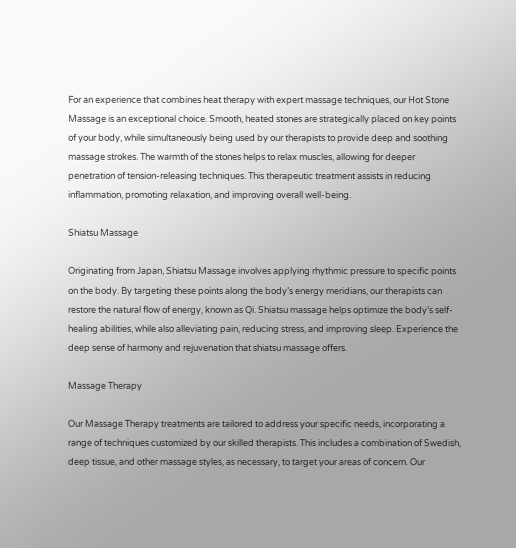For an experience that combines heat therapy with expert massage techniques, our Hot Stone Massage is an exceptional choice. Smooth, heated stones are strategically placed on key points of your body, while simultaneously being used by our therapists to provide deep and soothing massage strokes. The warmth of the stones helps to relax muscles, allowing for deeper penetration of tension-releasing techniques. This therapeutic treatment assists in reducing inflammation, promoting relaxation, and improving overall well-being.

Shiatsu Massage

Originating from Japan, Shiatsu Massage involves applying rhythmic pressure to specific points on the body. By targeting these points along the body’s energy meridians, our therapists can restore the natural flow of energy, known as Qi. Shiatsu massage helps optimize the body’s self-healing abilities, while also alleviating pain, reducing stress, and improving sleep. Experience the deep sense of harmony and rejuvenation that shiatsu massage offers.

Massage Therapy

Our Massage Therapy treatments are tailored to address your specific needs, incorporating a range of techniques customized by our skilled therapists. This includes a combination of Swedish, deep tissue, and other massage styles, as necessary, to target your areas of concern. Our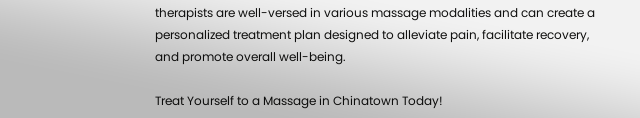therapists are well-versed in various massage modalities and can create a personalized treatment plan designed to alleviate pain, facilitate recovery, and promote overall well-being.

Treat Yourself to a Massage in Chinatown Today!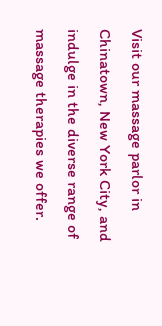Visit our massage parlor in Chinatown, New York City, and indulge in the diverse range of massage therapies we offer.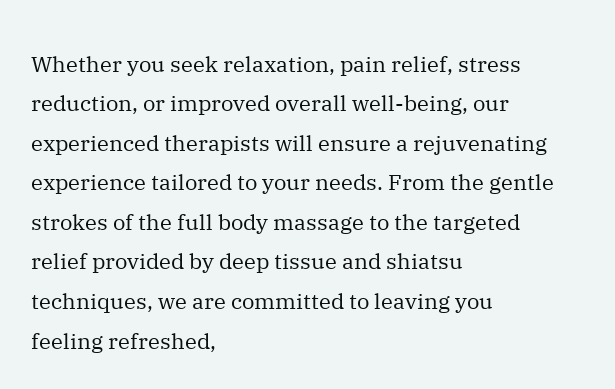Whether you seek relaxation, pain relief, stress reduction, or improved overall well-being, our experienced therapists will ensure a rejuvenating experience tailored to your needs. From the gentle strokes of the full body massage to the targeted relief provided by deep tissue and shiatsu techniques, we are committed to leaving you feeling refreshed,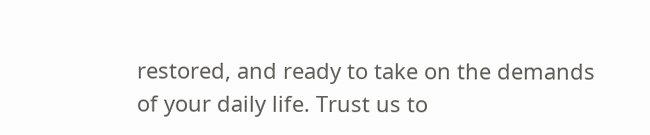restored, and ready to take on the demands of your daily life. Trust us to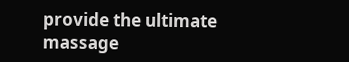provide the ultimate massage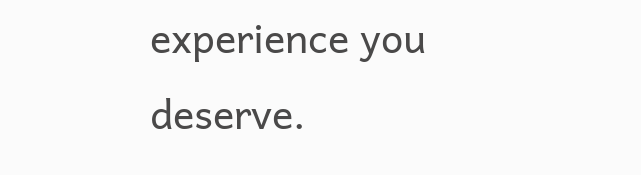experience you deserve.